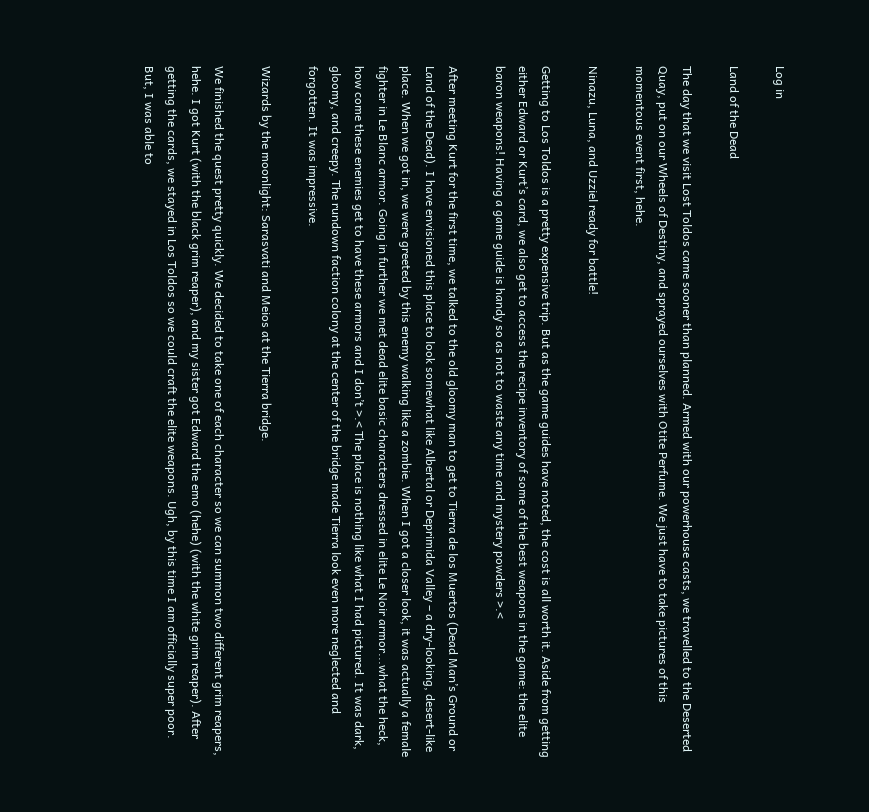Log in

Land of the Dead

The day that we visit Lost Toldos came sooner than planned. Armed with our powerhouse casts, we travelled to the Deserted Quay, put on our Wheels of Destiny, and sprayed ourselves with Otite Perfume. We just have to take pictures of this momentous event first, hehe.

Ninazu, Luna, and Uzziel ready for battle!

Getting to Los Toldos is a pretty expensive trip. But as the game guides have noted, the cost is all worth it. Aside from getting either Edward or Kurt’s card, we also get to access the recipe inventory of some of the best weapons in the game: the elite baron weapons! Having a game guide is handy so as not to waste any time and mystery powders >.<

After meeting Kurt for the first time, we talked to the old gloomy man to get to Tierra de los Muertos (Dead Man’s Ground or Land of the Dead). I have envisioned this place to look somewhat like Albertal or Deprimida Valley – a dry-looking, desert-like place. When we got in, we were greeted by this enemy walking like a zombie. When I got a closer look, it was actually a female fighter in Le Blanc armor. Going in further we met dead elite basic characters dressed in elite Le Noir armor...what the heck, how come these enemies get to have these armors and I don’t >.< The place is nothing like what I had pictured. It was dark, gloomy, and creepy. The rundown faction colony at the center of the bridge made Tierra look even more neglected and forgotten. It was impressive.

Wizards by the moonlight: Sarasvati and Meios at the Tierra bridge.

We finished the quest pretty quickly. We decided to take one of each character so we can summon two different grim reapers, hehe. I got Kurt (with the black grim reaper), and my sister got Edward the emo (hehe) (with the white grim reaper). After getting the cards, we stayed in Los Toldos so we could craft the elite weapons. Ugh, by this time I am officially super poor. But, I was able to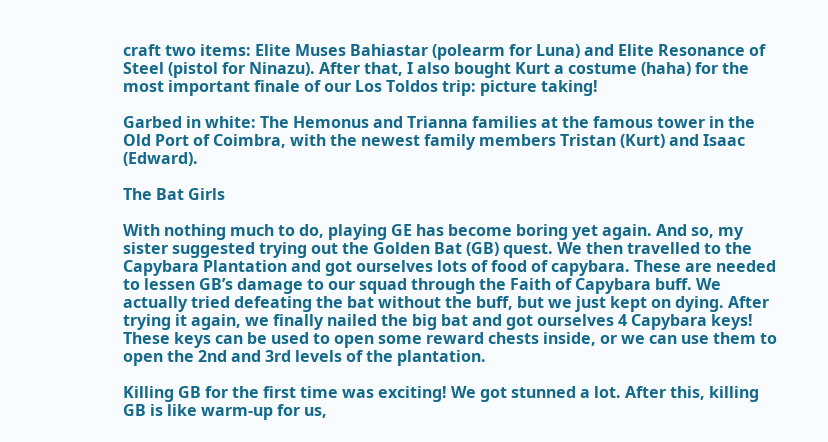craft two items: Elite Muses Bahiastar (polearm for Luna) and Elite Resonance of Steel (pistol for Ninazu). After that, I also bought Kurt a costume (haha) for the most important finale of our Los Toldos trip: picture taking!

Garbed in white: The Hemonus and Trianna families at the famous tower in the Old Port of Coimbra, with the newest family members Tristan (Kurt) and Isaac (Edward).

The Bat Girls

With nothing much to do, playing GE has become boring yet again. And so, my sister suggested trying out the Golden Bat (GB) quest. We then travelled to the Capybara Plantation and got ourselves lots of food of capybara. These are needed to lessen GB’s damage to our squad through the Faith of Capybara buff. We actually tried defeating the bat without the buff, but we just kept on dying. After trying it again, we finally nailed the big bat and got ourselves 4 Capybara keys! These keys can be used to open some reward chests inside, or we can use them to open the 2nd and 3rd levels of the plantation.

Killing GB for the first time was exciting! We got stunned a lot. After this, killing GB is like warm-up for us,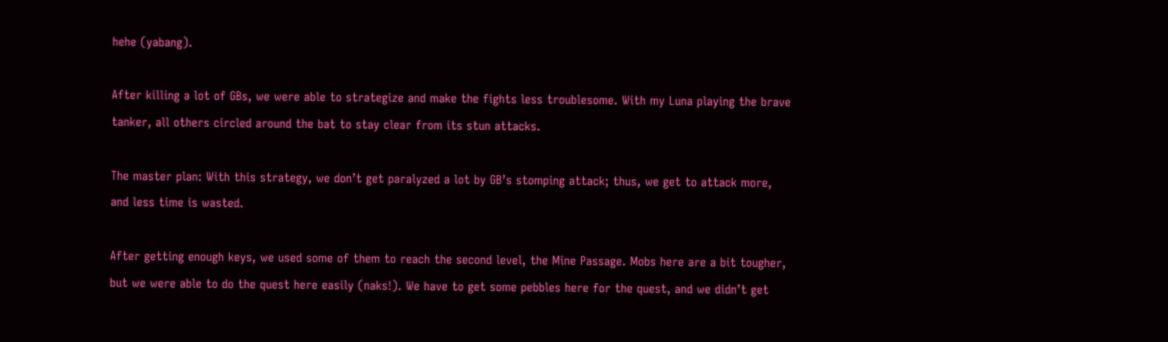hehe (yabang).

After killing a lot of GBs, we were able to strategize and make the fights less troublesome. With my Luna playing the brave tanker, all others circled around the bat to stay clear from its stun attacks.

The master plan: With this strategy, we don’t get paralyzed a lot by GB’s stomping attack; thus, we get to attack more, and less time is wasted.

After getting enough keys, we used some of them to reach the second level, the Mine Passage. Mobs here are a bit tougher, but we were able to do the quest here easily (naks!). We have to get some pebbles here for the quest, and we didn’t get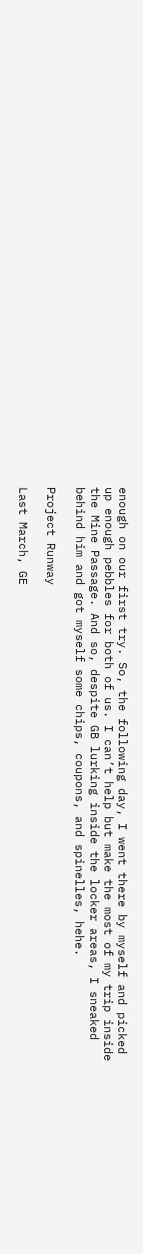enough on our first try. So, the following day, I went there by myself and picked up enough pebbles for both of us. I can’t help but make the most of my trip inside the Mine Passage. And so, despite GB lurking inside the locker areas, I sneaked behind him and got myself some chips, coupons, and spinelles, hehe.

Project Runway

Last March, GE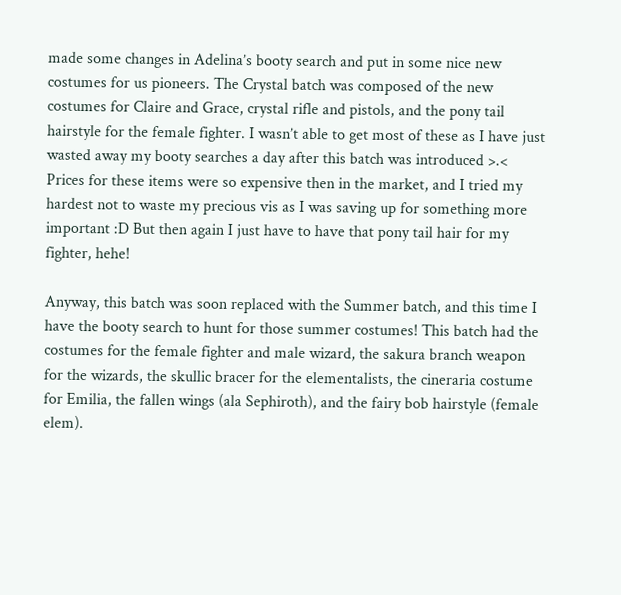made some changes in Adelina’s booty search and put in some nice new costumes for us pioneers. The Crystal batch was composed of the new costumes for Claire and Grace, crystal rifle and pistols, and the pony tail hairstyle for the female fighter. I wasn’t able to get most of these as I have just wasted away my booty searches a day after this batch was introduced >.< Prices for these items were so expensive then in the market, and I tried my hardest not to waste my precious vis as I was saving up for something more important :D But then again I just have to have that pony tail hair for my fighter, hehe!

Anyway, this batch was soon replaced with the Summer batch, and this time I have the booty search to hunt for those summer costumes! This batch had the costumes for the female fighter and male wizard, the sakura branch weapon for the wizards, the skullic bracer for the elementalists, the cineraria costume for Emilia, the fallen wings (ala Sephiroth), and the fairy bob hairstyle (female elem).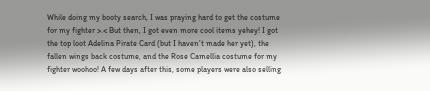While doing my booty search, I was praying hard to get the costume for my fighter >.< But then, I got even more cool items yehey! I got the top loot Adelina Pirate Card (but I haven’t made her yet), the fallen wings back costume, and the Rose Camellia costume for my fighter woohoo! A few days after this, some players were also selling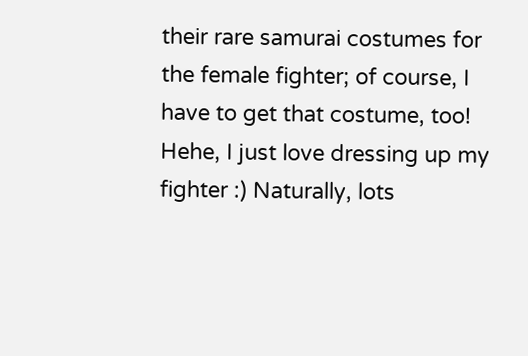their rare samurai costumes for the female fighter; of course, I have to get that costume, too! Hehe, I just love dressing up my fighter :) Naturally, lots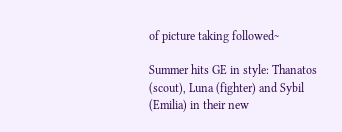of picture taking followed~

Summer hits GE in style: Thanatos (scout), Luna (fighter) and Sybil (Emilia) in their new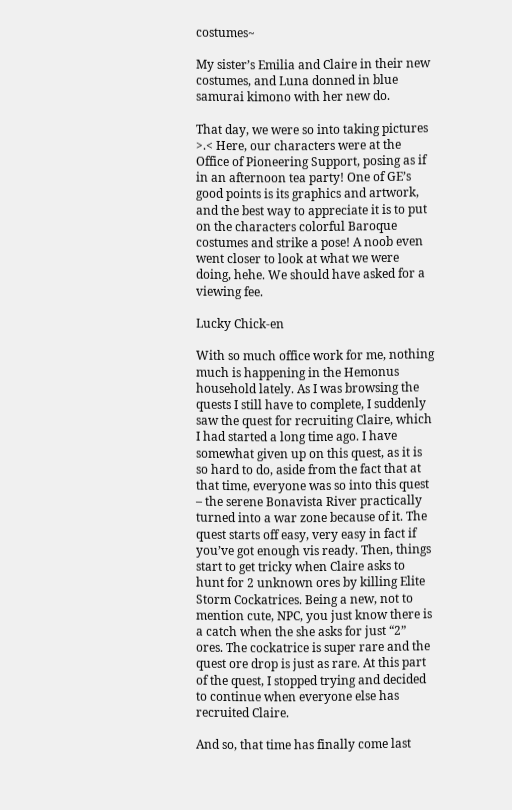costumes~

My sister’s Emilia and Claire in their new costumes, and Luna donned in blue samurai kimono with her new do.

That day, we were so into taking pictures >.< Here, our characters were at the Office of Pioneering Support, posing as if in an afternoon tea party! One of GE’s good points is its graphics and artwork, and the best way to appreciate it is to put on the characters colorful Baroque costumes and strike a pose! A noob even went closer to look at what we were doing, hehe. We should have asked for a viewing fee.

Lucky Chick-en

With so much office work for me, nothing much is happening in the Hemonus household lately. As I was browsing the quests I still have to complete, I suddenly saw the quest for recruiting Claire, which I had started a long time ago. I have somewhat given up on this quest, as it is so hard to do, aside from the fact that at that time, everyone was so into this quest – the serene Bonavista River practically turned into a war zone because of it. The quest starts off easy, very easy in fact if you’ve got enough vis ready. Then, things start to get tricky when Claire asks to hunt for 2 unknown ores by killing Elite Storm Cockatrices. Being a new, not to mention cute, NPC, you just know there is a catch when the she asks for just “2” ores. The cockatrice is super rare and the quest ore drop is just as rare. At this part of the quest, I stopped trying and decided to continue when everyone else has recruited Claire.

And so, that time has finally come last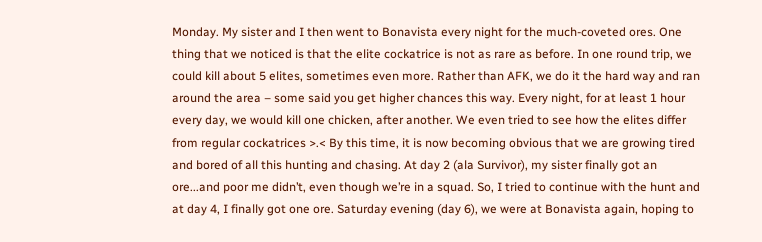Monday. My sister and I then went to Bonavista every night for the much-coveted ores. One thing that we noticed is that the elite cockatrice is not as rare as before. In one round trip, we could kill about 5 elites, sometimes even more. Rather than AFK, we do it the hard way and ran around the area – some said you get higher chances this way. Every night, for at least 1 hour every day, we would kill one chicken, after another. We even tried to see how the elites differ from regular cockatrices >.< By this time, it is now becoming obvious that we are growing tired and bored of all this hunting and chasing. At day 2 (ala Survivor), my sister finally got an ore...and poor me didn’t, even though we’re in a squad. So, I tried to continue with the hunt and at day 4, I finally got one ore. Saturday evening (day 6), we were at Bonavista again, hoping to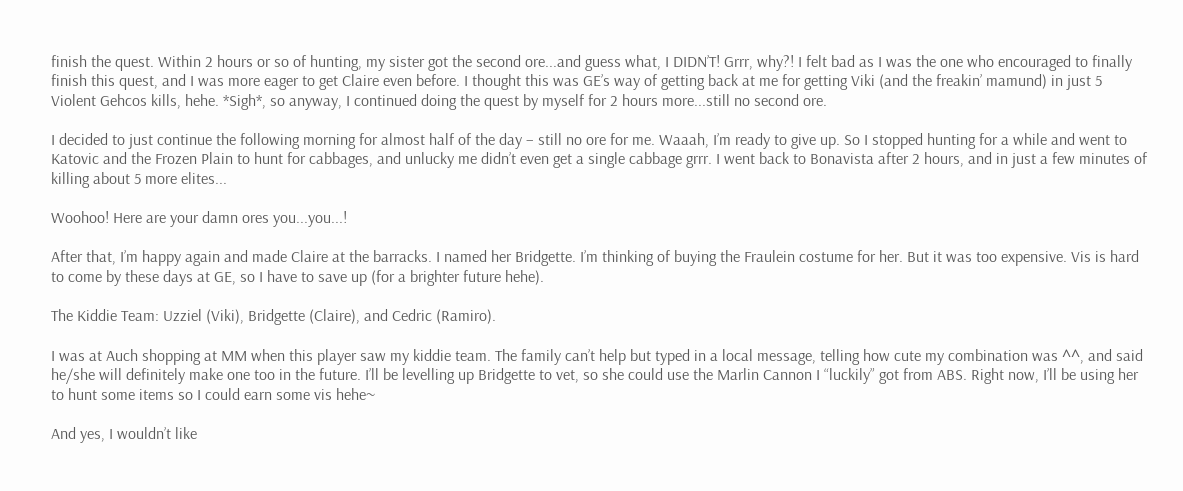finish the quest. Within 2 hours or so of hunting, my sister got the second ore...and guess what, I DIDN’T! Grrr, why?! I felt bad as I was the one who encouraged to finally finish this quest, and I was more eager to get Claire even before. I thought this was GE’s way of getting back at me for getting Viki (and the freakin’ mamund) in just 5 Violent Gehcos kills, hehe. *Sigh*, so anyway, I continued doing the quest by myself for 2 hours more...still no second ore.

I decided to just continue the following morning for almost half of the day – still no ore for me. Waaah, I’m ready to give up. So I stopped hunting for a while and went to Katovic and the Frozen Plain to hunt for cabbages, and unlucky me didn’t even get a single cabbage grrr. I went back to Bonavista after 2 hours, and in just a few minutes of killing about 5 more elites...

Woohoo! Here are your damn ores you...you...!

After that, I’m happy again and made Claire at the barracks. I named her Bridgette. I’m thinking of buying the Fraulein costume for her. But it was too expensive. Vis is hard to come by these days at GE, so I have to save up (for a brighter future hehe).

The Kiddie Team: Uzziel (Viki), Bridgette (Claire), and Cedric (Ramiro).

I was at Auch shopping at MM when this player saw my kiddie team. The family can’t help but typed in a local message, telling how cute my combination was ^^, and said he/she will definitely make one too in the future. I’ll be levelling up Bridgette to vet, so she could use the Marlin Cannon I “luckily” got from ABS. Right now, I’ll be using her to hunt some items so I could earn some vis hehe~

And yes, I wouldn’t like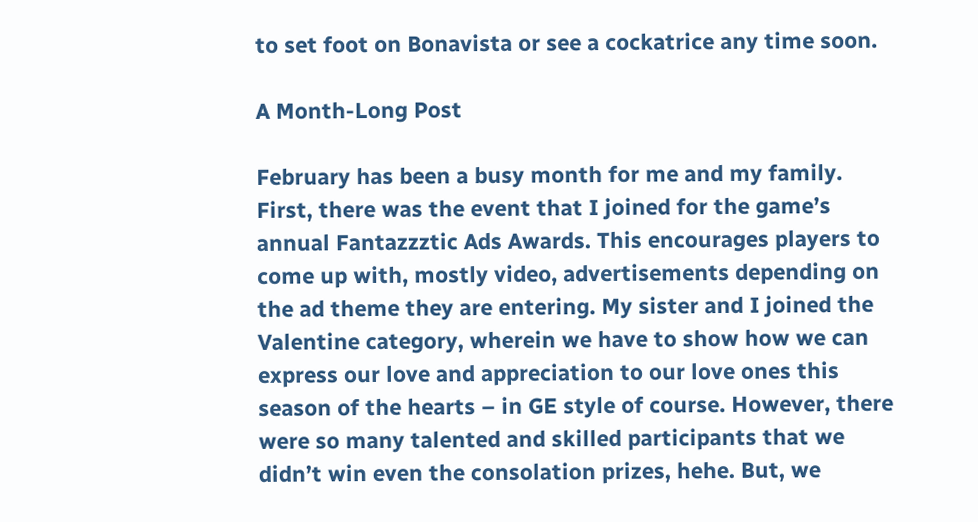to set foot on Bonavista or see a cockatrice any time soon.

A Month-Long Post

February has been a busy month for me and my family. First, there was the event that I joined for the game’s annual Fantazzztic Ads Awards. This encourages players to come up with, mostly video, advertisements depending on the ad theme they are entering. My sister and I joined the Valentine category, wherein we have to show how we can express our love and appreciation to our love ones this season of the hearts – in GE style of course. However, there were so many talented and skilled participants that we didn’t win even the consolation prizes, hehe. But, we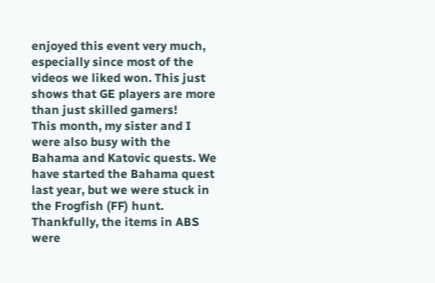enjoyed this event very much, especially since most of the videos we liked won. This just shows that GE players are more than just skilled gamers!
This month, my sister and I were also busy with the Bahama and Katovic quests. We have started the Bahama quest last year, but we were stuck in the Frogfish (FF) hunt. Thankfully, the items in ABS were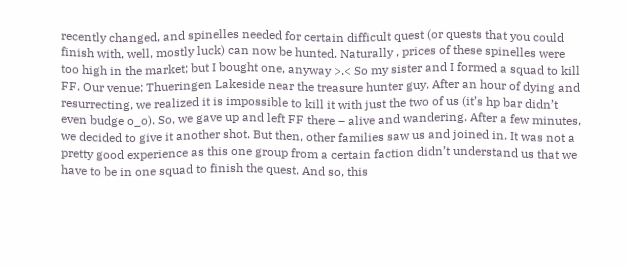recently changed, and spinelles needed for certain difficult quest (or quests that you could finish with, well, mostly luck) can now be hunted. Naturally , prices of these spinelles were too high in the market; but I bought one, anyway >.< So my sister and I formed a squad to kill FF. Our venue: Thueringen Lakeside near the treasure hunter guy. After an hour of dying and resurrecting, we realized it is impossible to kill it with just the two of us (it’s hp bar didn’t even budge o_o). So, we gave up and left FF there – alive and wandering. After a few minutes, we decided to give it another shot. But then, other families saw us and joined in. It was not a pretty good experience as this one group from a certain faction didn’t understand us that we have to be in one squad to finish the quest. And so, this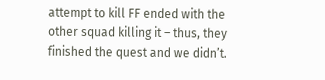attempt to kill FF ended with the other squad killing it – thus, they finished the quest and we didn’t.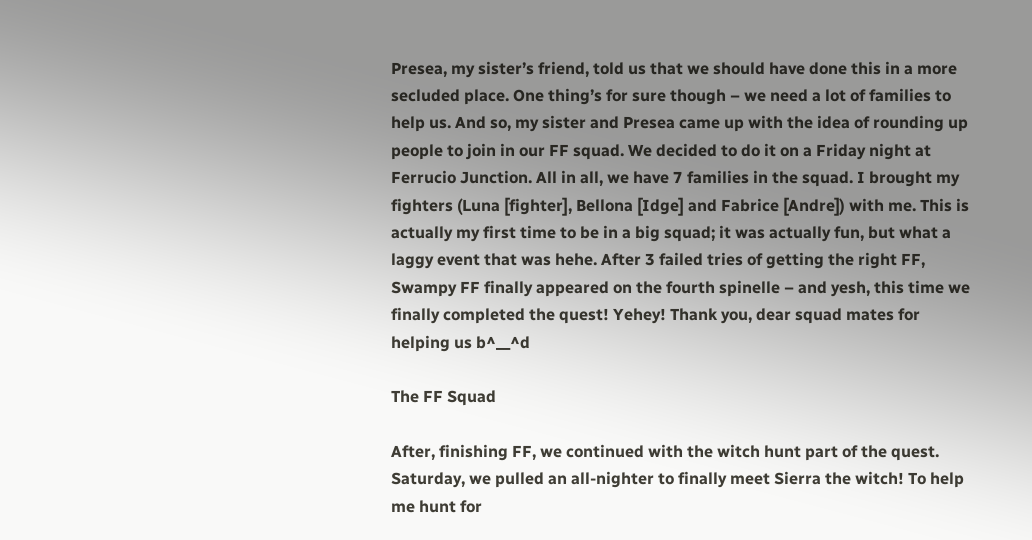Presea, my sister’s friend, told us that we should have done this in a more secluded place. One thing’s for sure though – we need a lot of families to help us. And so, my sister and Presea came up with the idea of rounding up people to join in our FF squad. We decided to do it on a Friday night at Ferrucio Junction. All in all, we have 7 families in the squad. I brought my fighters (Luna [fighter], Bellona [Idge] and Fabrice [Andre]) with me. This is actually my first time to be in a big squad; it was actually fun, but what a laggy event that was hehe. After 3 failed tries of getting the right FF, Swampy FF finally appeared on the fourth spinelle – and yesh, this time we finally completed the quest! Yehey! Thank you, dear squad mates for helping us b^__^d

The FF Squad

After, finishing FF, we continued with the witch hunt part of the quest. Saturday, we pulled an all-nighter to finally meet Sierra the witch! To help me hunt for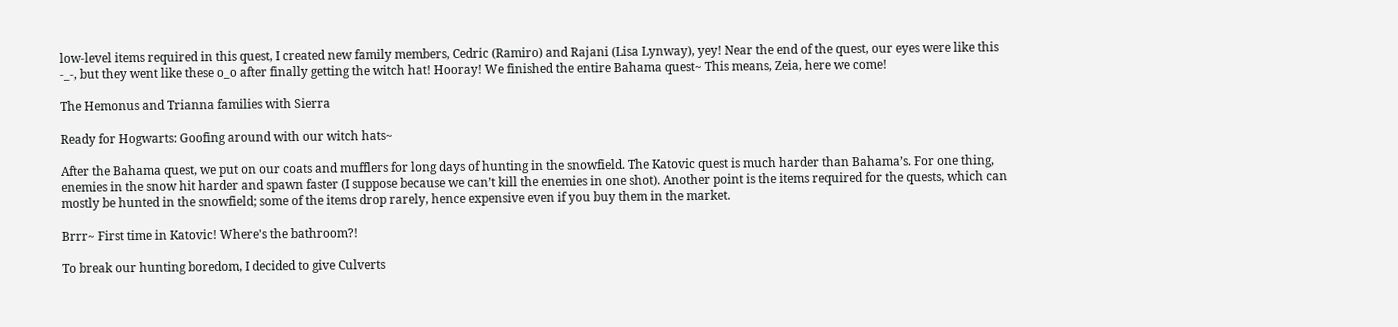low-level items required in this quest, I created new family members, Cedric (Ramiro) and Rajani (Lisa Lynway), yey! Near the end of the quest, our eyes were like this -_-, but they went like these o_o after finally getting the witch hat! Hooray! We finished the entire Bahama quest~ This means, Zeia, here we come!

The Hemonus and Trianna families with Sierra

Ready for Hogwarts: Goofing around with our witch hats~

After the Bahama quest, we put on our coats and mufflers for long days of hunting in the snowfield. The Katovic quest is much harder than Bahama’s. For one thing, enemies in the snow hit harder and spawn faster (I suppose because we can’t kill the enemies in one shot). Another point is the items required for the quests, which can mostly be hunted in the snowfield; some of the items drop rarely, hence expensive even if you buy them in the market.

Brrr~ First time in Katovic! Where's the bathroom?!

To break our hunting boredom, I decided to give Culverts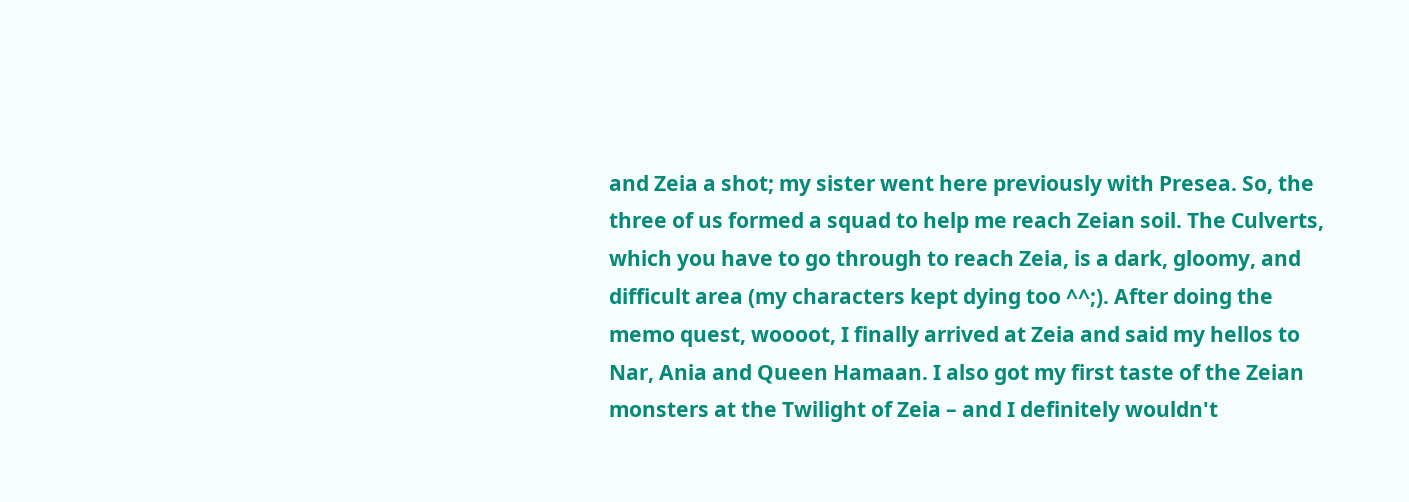and Zeia a shot; my sister went here previously with Presea. So, the three of us formed a squad to help me reach Zeian soil. The Culverts, which you have to go through to reach Zeia, is a dark, gloomy, and difficult area (my characters kept dying too ^^;). After doing the memo quest, woooot, I finally arrived at Zeia and said my hellos to Nar, Ania and Queen Hamaan. I also got my first taste of the Zeian monsters at the Twilight of Zeia – and I definitely wouldn't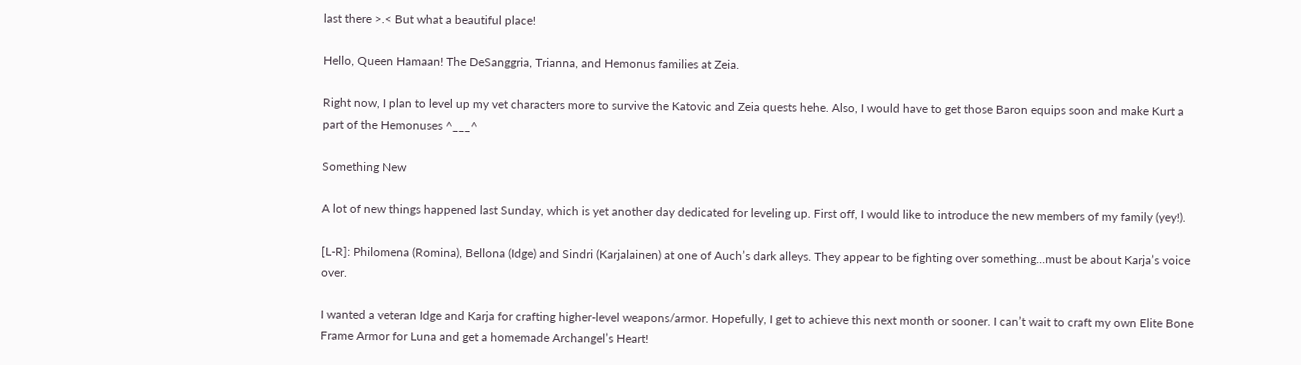last there >.< But what a beautiful place!

Hello, Queen Hamaan! The DeSanggria, Trianna, and Hemonus families at Zeia.

Right now, I plan to level up my vet characters more to survive the Katovic and Zeia quests hehe. Also, I would have to get those Baron equips soon and make Kurt a part of the Hemonuses ^___^

Something New

A lot of new things happened last Sunday, which is yet another day dedicated for leveling up. First off, I would like to introduce the new members of my family (yey!).

[L-R]: Philomena (Romina), Bellona (Idge) and Sindri (Karjalainen) at one of Auch’s dark alleys. They appear to be fighting over something...must be about Karja’s voice over.

I wanted a veteran Idge and Karja for crafting higher-level weapons/armor. Hopefully, I get to achieve this next month or sooner. I can’t wait to craft my own Elite Bone Frame Armor for Luna and get a homemade Archangel’s Heart!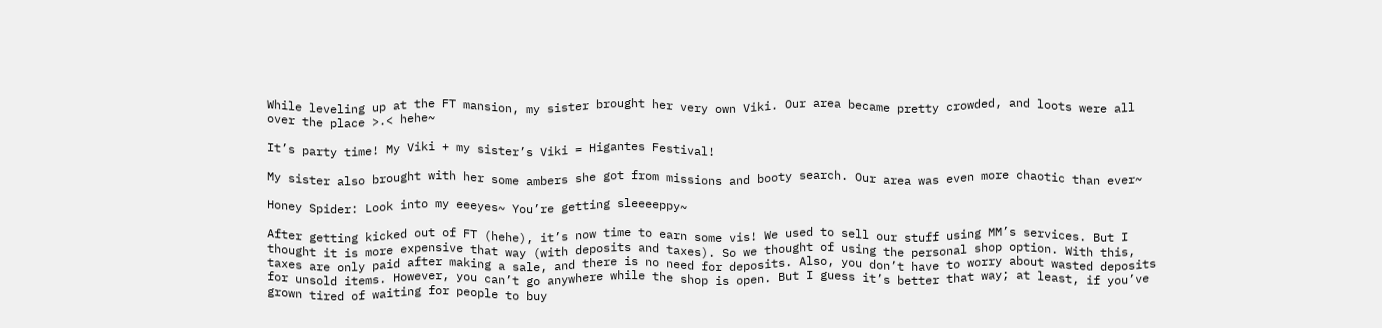While leveling up at the FT mansion, my sister brought her very own Viki. Our area became pretty crowded, and loots were all over the place >.< hehe~

It’s party time! My Viki + my sister’s Viki = Higantes Festival!

My sister also brought with her some ambers she got from missions and booty search. Our area was even more chaotic than ever~

Honey Spider: Look into my eeeyes~ You’re getting sleeeeppy~

After getting kicked out of FT (hehe), it’s now time to earn some vis! We used to sell our stuff using MM’s services. But I thought it is more expensive that way (with deposits and taxes). So we thought of using the personal shop option. With this, taxes are only paid after making a sale, and there is no need for deposits. Also, you don’t have to worry about wasted deposits for unsold items. However, you can’t go anywhere while the shop is open. But I guess it’s better that way; at least, if you’ve grown tired of waiting for people to buy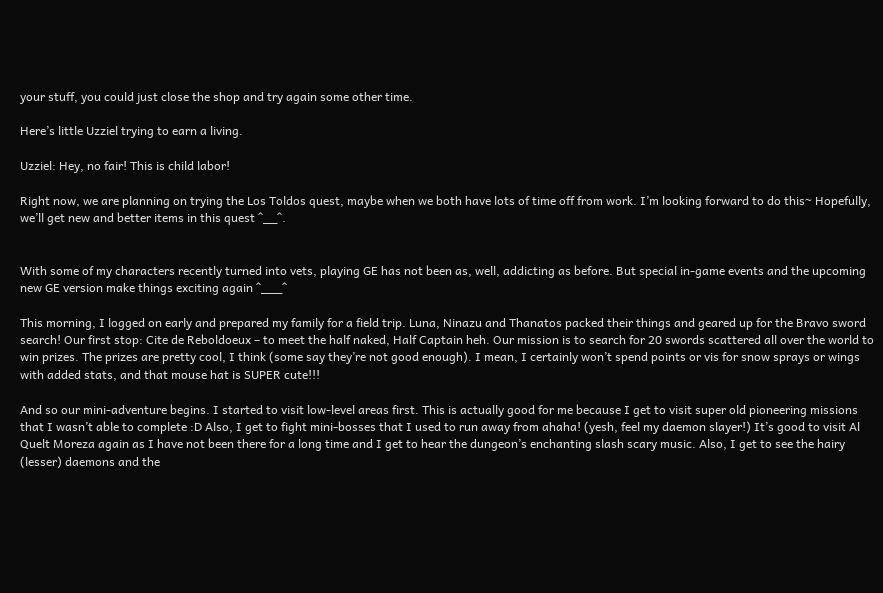your stuff, you could just close the shop and try again some other time.

Here’s little Uzziel trying to earn a living.

Uzziel: Hey, no fair! This is child labor!

Right now, we are planning on trying the Los Toldos quest, maybe when we both have lots of time off from work. I’m looking forward to do this~ Hopefully, we’ll get new and better items in this quest ^__^.


With some of my characters recently turned into vets, playing GE has not been as, well, addicting as before. But special in-game events and the upcoming new GE version make things exciting again ^___^

This morning, I logged on early and prepared my family for a field trip. Luna, Ninazu and Thanatos packed their things and geared up for the Bravo sword search! Our first stop: Cite de Reboldoeux – to meet the half naked, Half Captain heh. Our mission is to search for 20 swords scattered all over the world to win prizes. The prizes are pretty cool, I think (some say they’re not good enough). I mean, I certainly won’t spend points or vis for snow sprays or wings with added stats, and that mouse hat is SUPER cute!!!

And so our mini-adventure begins. I started to visit low-level areas first. This is actually good for me because I get to visit super old pioneering missions that I wasn’t able to complete :D Also, I get to fight mini-bosses that I used to run away from ahaha! (yesh, feel my daemon slayer!) It’s good to visit Al Quelt Moreza again as I have not been there for a long time and I get to hear the dungeon’s enchanting slash scary music. Also, I get to see the hairy (lesser) daemons and the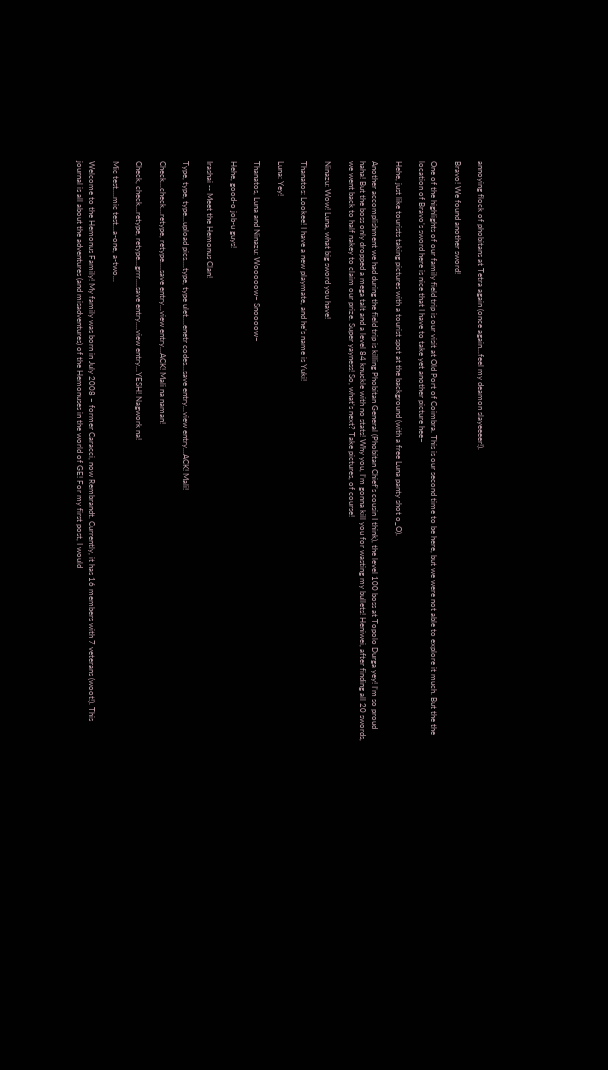annoying flock of phobitans at Tetra again (once again...feel my deamon slayeeeer!).

Bravo! We found another sword!

One of the highlights of our family field trip is our visit at Old Port of Coimbra. This is our second time to be here, but we were not able to explore it much. But the the location of Bravo’s sword here is nice that I have to take yet another picture hee~

Hehe, just like tourists taking pictures with a tourist spot at the background (with a free Luna panty shot o_O).

Another accomplishment we had during the field trip is killing Phobitan General (Phobitan Chief’s cousin I think), the level 100 boss at Topolo Durga yey! I’m so proud haha! But the boss only dropped a mega talt and a level 84 knuckle with no stats! Why you, I’m gonna kill you for wasting my bullets! Heniwei, after finding all 20 swords, we went back to half nakey to claim our prize. Super yayness! So, what’s next? Take pictures, of course!

Ninazu: Wow! Luna, what big sword you have!

Thanatos: Lookee! I have a new playmate, and he’s name is Yuki!

Luna: Yey!

Thanatos, Luna and Ninazu: Wooooow~ Snoooow~

Hehe, good-o job-u guys!

Irashai -- Meet the Hemonus Clan!

Type, type, type...upload pics....type, type ulet....enetr codes...save entry...view entry...ACK! Mali!

Check...check...retype, retype....save entry...view entry...ACK! Mali na naman!

Check, check...retype, retype...grrr....save entry....view entry...YESH! Nagwork na!

Mic test....mic test...a-one, a-two...

Welcome to the Hemonus Family! My family was born in July 2008 – former Caracci, now Rembrandt. Currently, it has 16 members with 7 veterans (woot!). This journal is all about the adventures (and misadventures) of the Hemonuses in the world of GE! For my first post, I would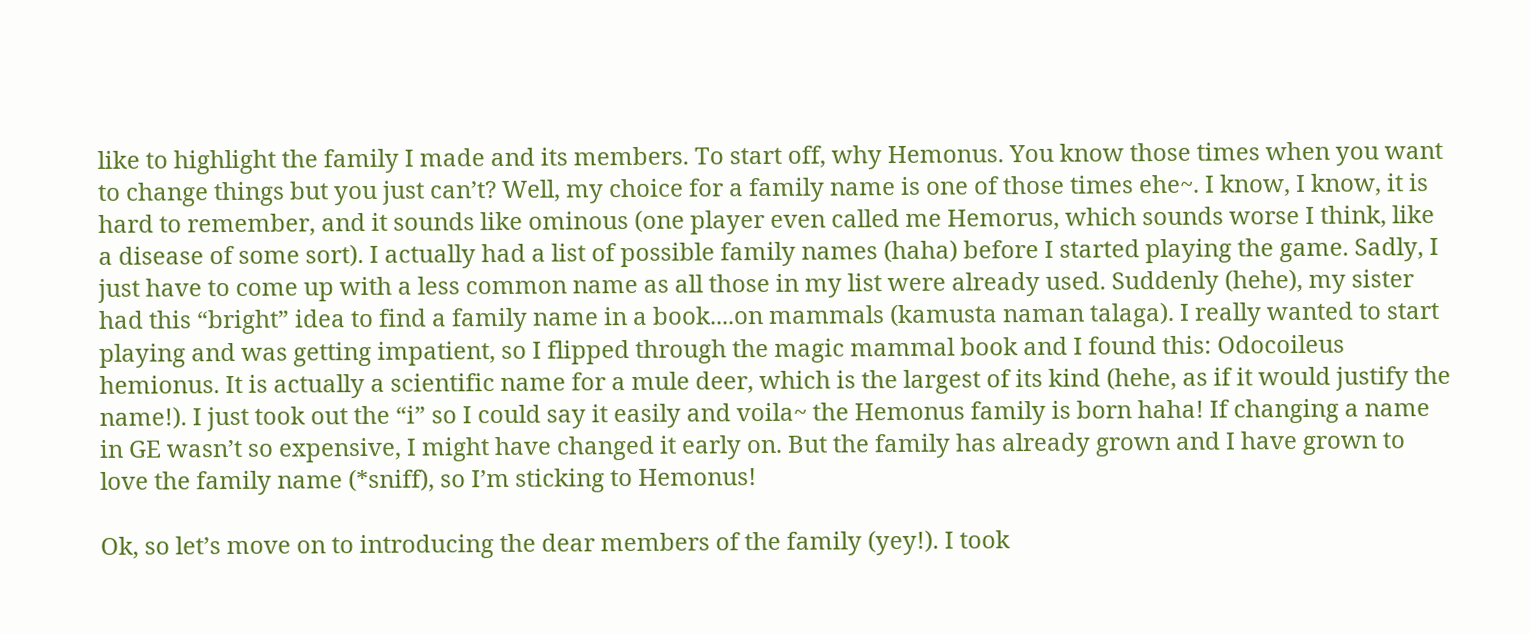like to highlight the family I made and its members. To start off, why Hemonus. You know those times when you want to change things but you just can’t? Well, my choice for a family name is one of those times ehe~. I know, I know, it is hard to remember, and it sounds like ominous (one player even called me Hemorus, which sounds worse I think, like a disease of some sort). I actually had a list of possible family names (haha) before I started playing the game. Sadly, I just have to come up with a less common name as all those in my list were already used. Suddenly (hehe), my sister had this “bright” idea to find a family name in a book....on mammals (kamusta naman talaga). I really wanted to start playing and was getting impatient, so I flipped through the magic mammal book and I found this: Odocoileus hemionus. It is actually a scientific name for a mule deer, which is the largest of its kind (hehe, as if it would justify the name!). I just took out the “i” so I could say it easily and voila~ the Hemonus family is born haha! If changing a name in GE wasn’t so expensive, I might have changed it early on. But the family has already grown and I have grown to love the family name (*sniff), so I’m sticking to Hemonus!

Ok, so let’s move on to introducing the dear members of the family (yey!). I took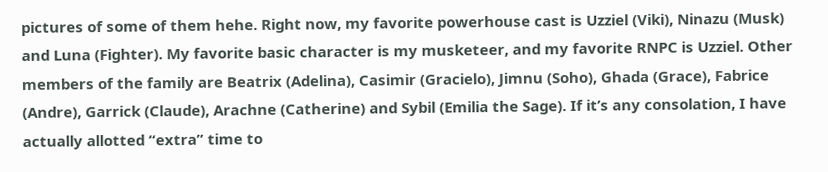pictures of some of them hehe. Right now, my favorite powerhouse cast is Uzziel (Viki), Ninazu (Musk) and Luna (Fighter). My favorite basic character is my musketeer, and my favorite RNPC is Uzziel. Other members of the family are Beatrix (Adelina), Casimir (Gracielo), Jimnu (Soho), Ghada (Grace), Fabrice (Andre), Garrick (Claude), Arachne (Catherine) and Sybil (Emilia the Sage). If it’s any consolation, I have actually allotted “extra” time to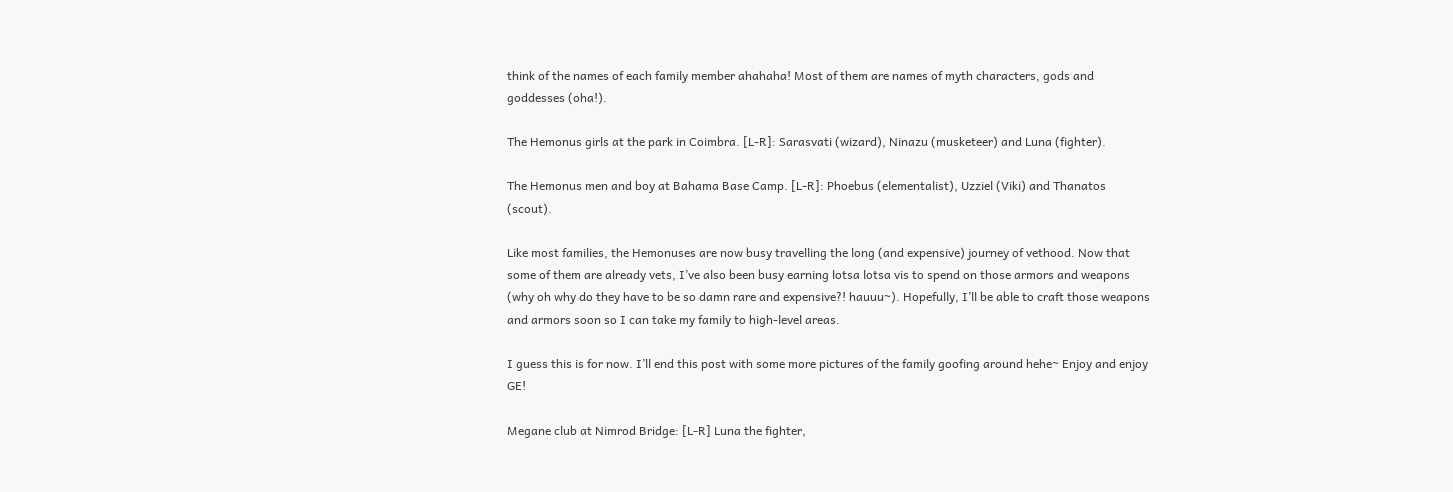think of the names of each family member ahahaha! Most of them are names of myth characters, gods and goddesses (oha!).

The Hemonus girls at the park in Coimbra. [L-R]: Sarasvati (wizard), Ninazu (musketeer) and Luna (fighter).

The Hemonus men and boy at Bahama Base Camp. [L-R]: Phoebus (elementalist), Uzziel (Viki) and Thanatos (scout).

Like most families, the Hemonuses are now busy travelling the long (and expensive) journey of vethood. Now that some of them are already vets, I’ve also been busy earning lotsa lotsa vis to spend on those armors and weapons (why oh why do they have to be so damn rare and expensive?! hauuu~). Hopefully, I’ll be able to craft those weapons and armors soon so I can take my family to high-level areas.

I guess this is for now. I’ll end this post with some more pictures of the family goofing around hehe~ Enjoy and enjoy GE!

Megane club at Nimrod Bridge: [L-R] Luna the fighter,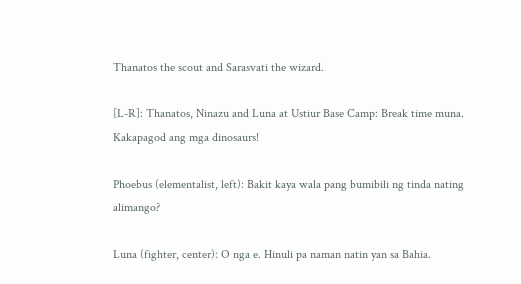Thanatos the scout and Sarasvati the wizard.

[L-R]: Thanatos, Ninazu and Luna at Ustiur Base Camp: Break time muna. Kakapagod ang mga dinosaurs!

Phoebus (elementalist, left): Bakit kaya wala pang bumibili ng tinda nating alimango?

Luna (fighter, center): O nga e. Hinuli pa naman natin yan sa Bahia.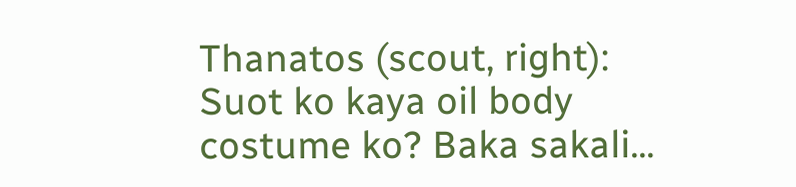Thanatos (scout, right): Suot ko kaya oil body costume ko? Baka sakali...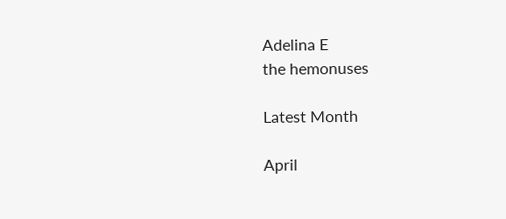Adelina E
the hemonuses

Latest Month

April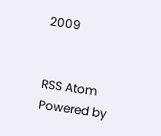2009


RSS Atom
Powered by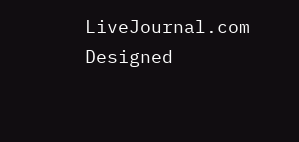LiveJournal.com
Designed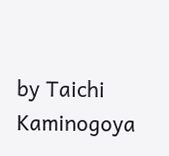by Taichi Kaminogoya